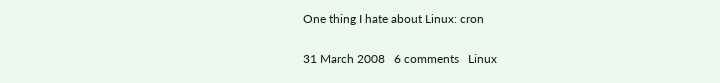One thing I hate about Linux: cron

31 March 2008   6 comments   Linux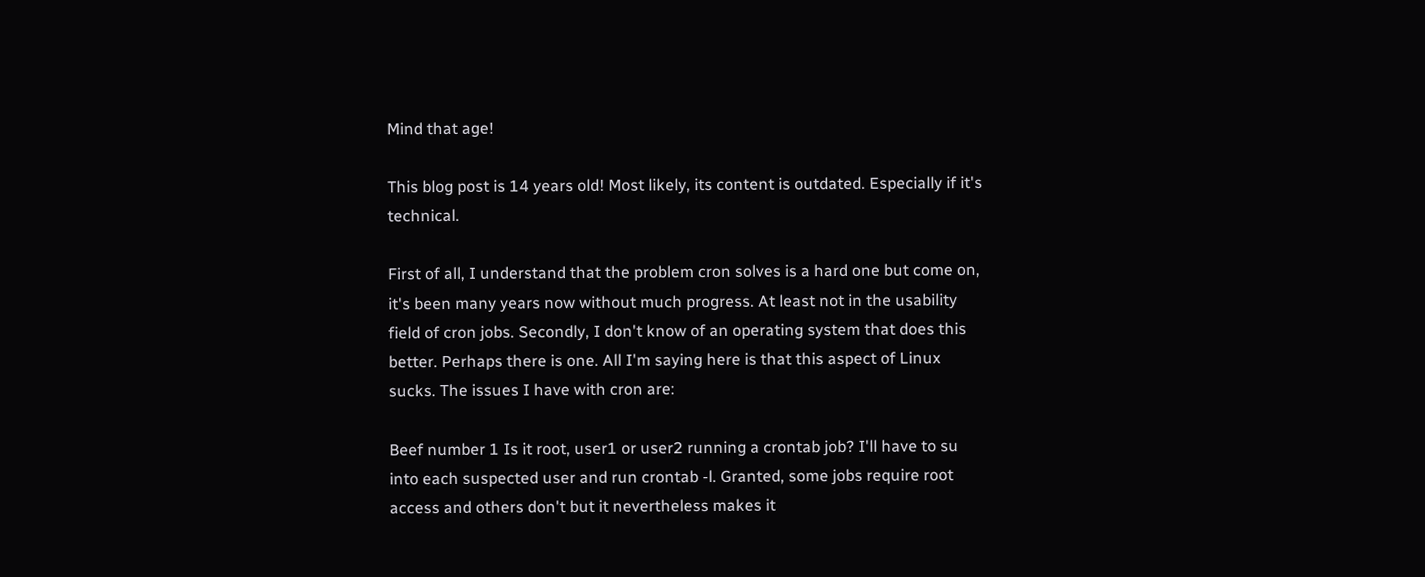Mind that age!

This blog post is 14 years old! Most likely, its content is outdated. Especially if it's technical.

First of all, I understand that the problem cron solves is a hard one but come on, it's been many years now without much progress. At least not in the usability field of cron jobs. Secondly, I don't know of an operating system that does this better. Perhaps there is one. All I'm saying here is that this aspect of Linux sucks. The issues I have with cron are:

Beef number 1 Is it root, user1 or user2 running a crontab job? I'll have to su into each suspected user and run crontab -l. Granted, some jobs require root access and others don't but it nevertheless makes it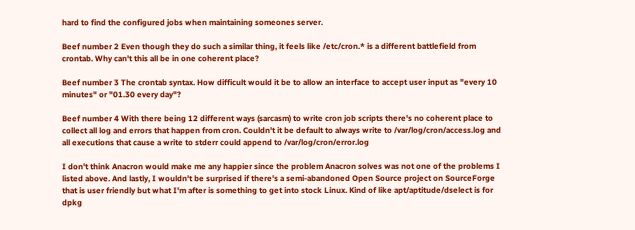hard to find the configured jobs when maintaining someones server.

Beef number 2 Even though they do such a similar thing, it feels like /etc/cron.* is a different battlefield from crontab. Why can't this all be in one coherent place?

Beef number 3 The crontab syntax. How difficult would it be to allow an interface to accept user input as "every 10 minutes" or "01.30 every day"?

Beef number 4 With there being 12 different ways (sarcasm) to write cron job scripts there's no coherent place to collect all log and errors that happen from cron. Couldn't it be default to always write to /var/log/cron/access.log and all executions that cause a write to stderr could append to /var/log/cron/error.log

I don't think Anacron would make me any happier since the problem Anacron solves was not one of the problems I listed above. And lastly, I wouldn't be surprised if there's a semi-abandoned Open Source project on SourceForge that is user friendly but what I'm after is something to get into stock Linux. Kind of like apt/aptitude/dselect is for dpkg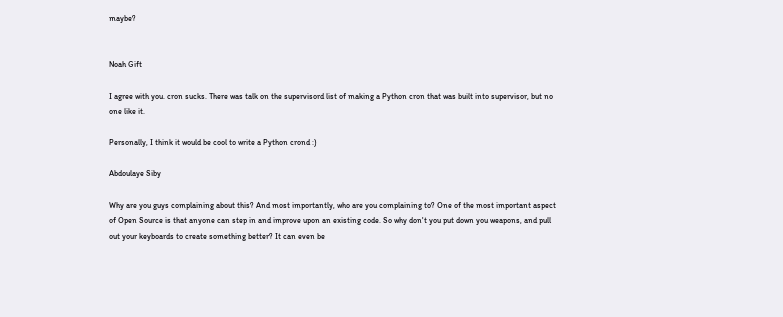maybe?


Noah Gift

I agree with you. cron sucks. There was talk on the supervisord list of making a Python cron that was built into supervisor, but no one like it.

Personally, I think it would be cool to write a Python crond :)

Abdoulaye Siby

Why are you guys complaining about this? And most importantly, who are you complaining to? One of the most important aspect of Open Source is that anyone can step in and improve upon an existing code. So why don't you put down you weapons, and pull out your keyboards to create something better? It can even be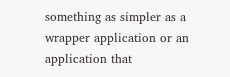something as simpler as a wrapper application or an application that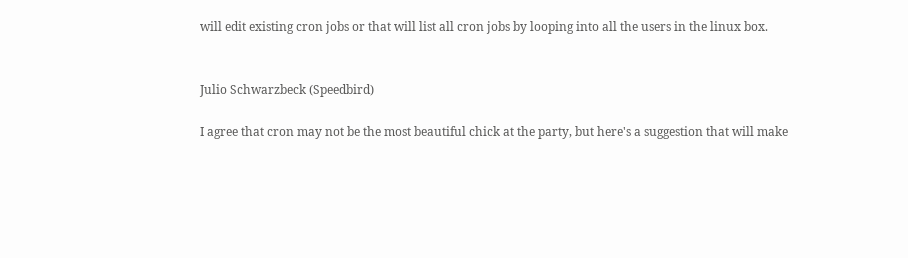will edit existing cron jobs or that will list all cron jobs by looping into all the users in the linux box.


Julio Schwarzbeck (Speedbird)

I agree that cron may not be the most beautiful chick at the party, but here's a suggestion that will make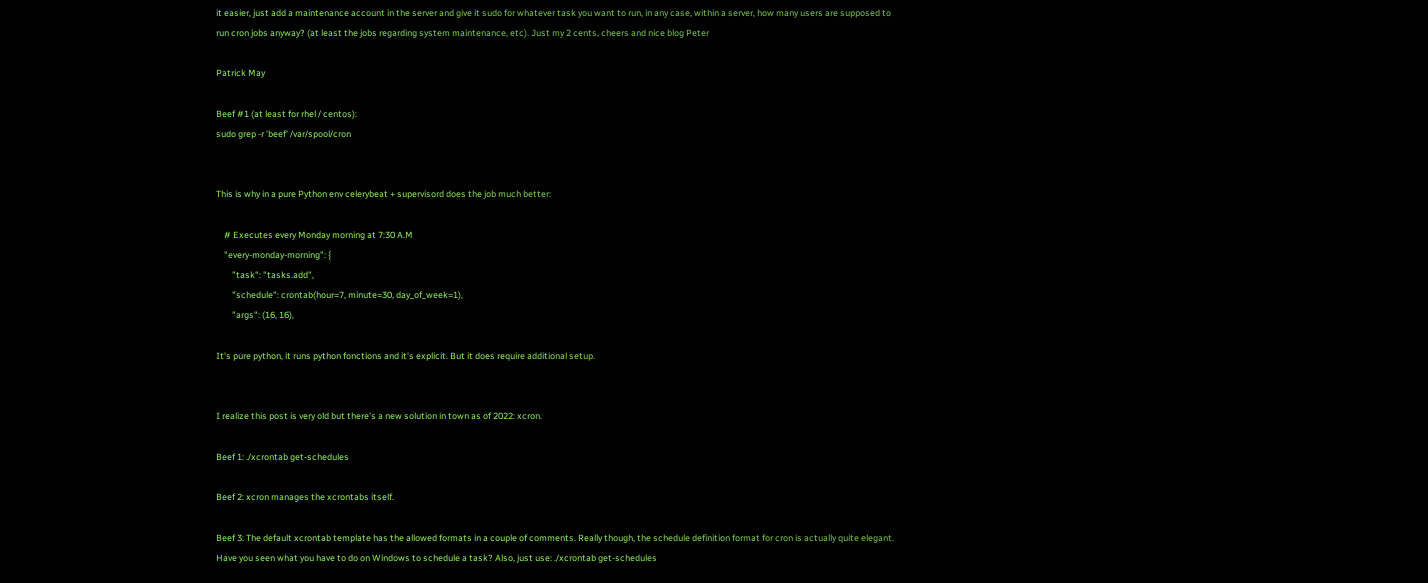it easier, just add a maintenance account in the server and give it sudo for whatever task you want to run, in any case, within a server, how many users are supposed to run cron jobs anyway? (at least the jobs regarding system maintenance, etc). Just my 2 cents, cheers and nice blog Peter

Patrick May

Beef #1 (at least for rhel / centos):
sudo grep -r 'beef' /var/spool/cron


This is why in a pure Python env celerybeat + supervisord does the job much better:

    # Executes every Monday morning at 7:30 A.M
    "every-monday-morning": {
        "task": "tasks.add",
        "schedule": crontab(hour=7, minute=30, day_of_week=1),
        "args": (16, 16),

It's pure python, it runs python fonctions and it's explicit. But it does require additional setup.


I realize this post is very old but there's a new solution in town as of 2022: xcron.

Beef 1: ./xcrontab get-schedules

Beef 2: xcron manages the xcrontabs itself.

Beef 3: The default xcrontab template has the allowed formats in a couple of comments. Really though, the schedule definition format for cron is actually quite elegant. Have you seen what you have to do on Windows to schedule a task? Also, just use: ./xcrontab get-schedules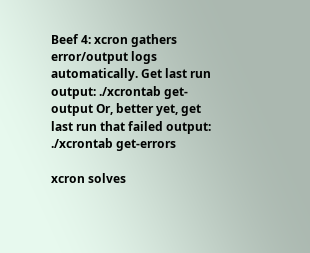Beef 4: xcron gathers error/output logs automatically. Get last run output: ./xcrontab get-output Or, better yet, get last run that failed output: ./xcrontab get-errors

xcron solves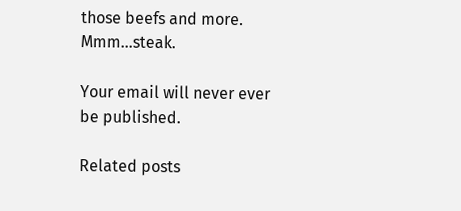those beefs and more. Mmm...steak.

Your email will never ever be published.

Related posts